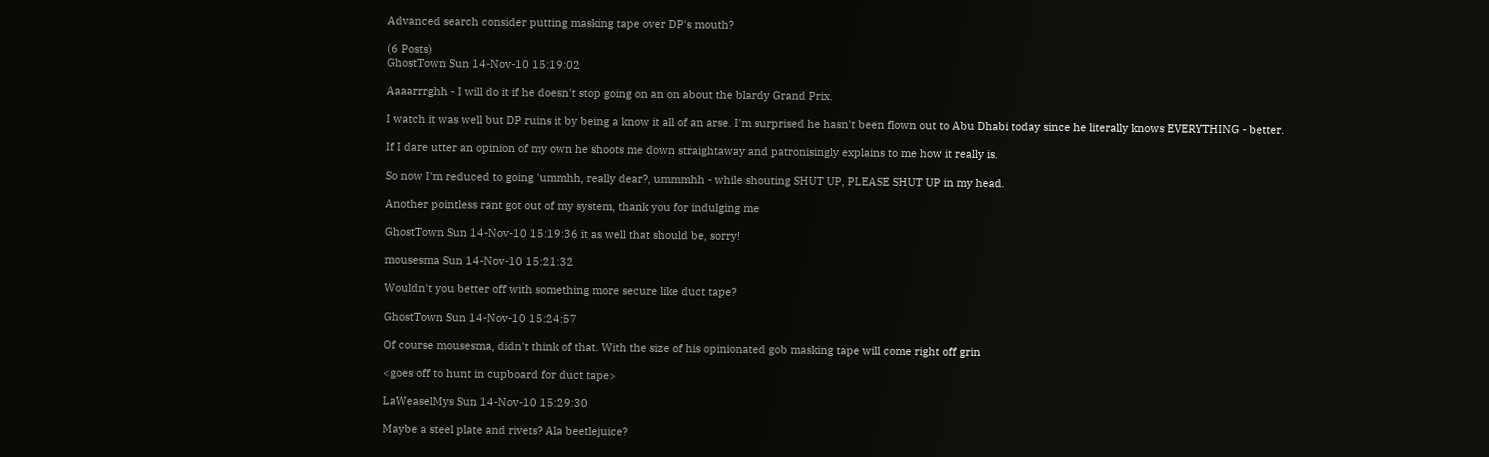Advanced search consider putting masking tape over DP's mouth?

(6 Posts)
GhostTown Sun 14-Nov-10 15:19:02

Aaaarrrghh - I will do it if he doesn't stop going on an on about the blardy Grand Prix.

I watch it was well but DP ruins it by being a know it all of an arse. I'm surprised he hasn't been flown out to Abu Dhabi today since he literally knows EVERYTHING - better.

If I dare utter an opinion of my own he shoots me down straightaway and patronisingly explains to me how it really is.

So now I'm reduced to going 'ummhh, really dear?, ummmhh - while shouting SHUT UP, PLEASE SHUT UP in my head.

Another pointless rant got out of my system, thank you for indulging me

GhostTown Sun 14-Nov-10 15:19:36 it as well that should be, sorry!

mousesma Sun 14-Nov-10 15:21:32

Wouldn't you better off with something more secure like duct tape?

GhostTown Sun 14-Nov-10 15:24:57

Of course mousesma, didn't think of that. With the size of his opinionated gob masking tape will come right off grin

<goes off to hunt in cupboard for duct tape>

LaWeaselMys Sun 14-Nov-10 15:29:30

Maybe a steel plate and rivets? Ala beetlejuice?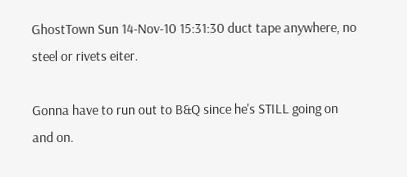GhostTown Sun 14-Nov-10 15:31:30 duct tape anywhere, no steel or rivets eiter.

Gonna have to run out to B&Q since he's STILL going on and on.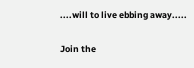....will to live ebbing away.....

Join the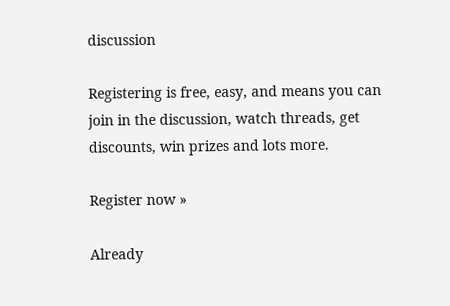discussion

Registering is free, easy, and means you can join in the discussion, watch threads, get discounts, win prizes and lots more.

Register now »

Already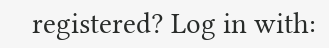registered? Log in with: